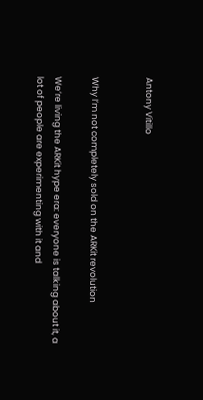Antony Vitillo


Why I’m not completely sold on the ARKit revolution

We’re living the ARKit hype era: everyone is talking about it, a lot of people are experimenting with it and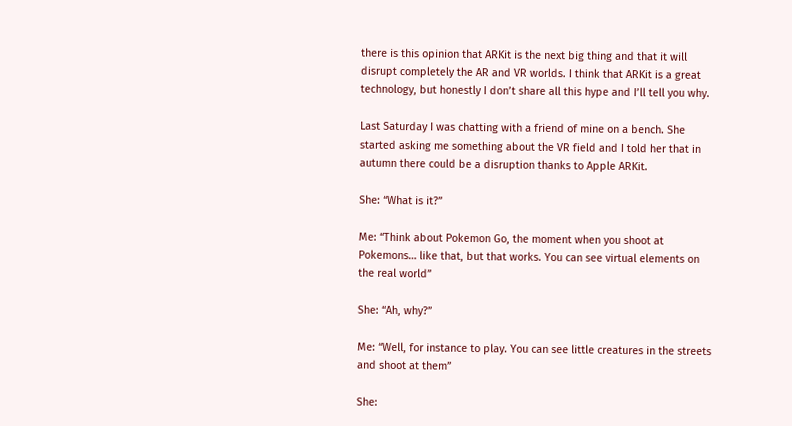there is this opinion that ARKit is the next big thing and that it will disrupt completely the AR and VR worlds. I think that ARKit is a great technology, but honestly I don’t share all this hype and I’ll tell you why.

Last Saturday I was chatting with a friend of mine on a bench. She started asking me something about the VR field and I told her that in autumn there could be a disruption thanks to Apple ARKit.

She: “What is it?”

Me: “Think about Pokemon Go, the moment when you shoot at Pokemons… like that, but that works. You can see virtual elements on the real world”

She: “Ah, why?”

Me: “Well, for instance to play. You can see little creatures in the streets and shoot at them”

She: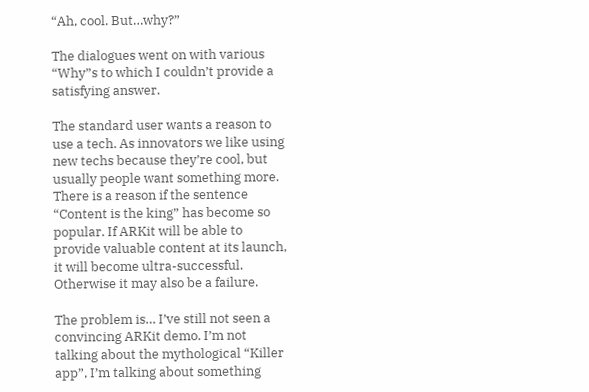“Ah, cool. But…why?”

The dialogues went on with various “Why”s to which I couldn’t provide a satisfying answer.

The standard user wants a reason to use a tech. As innovators we like using new techs because they’re cool, but usually people want something more. There is a reason if the sentence “Content is the king” has become so popular. If ARKit will be able to provide valuable content at its launch, it will become ultra-successful. Otherwise it may also be a failure.

The problem is… I’ve still not seen a convincing ARKit demo. I’m not talking about the mythological “Killer app”, I’m talking about something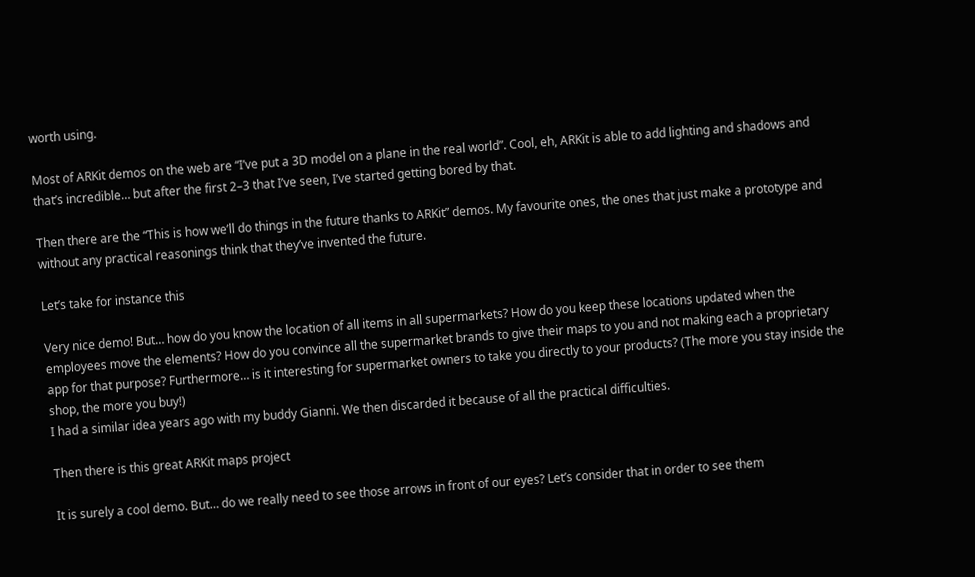worth using.

Most of ARKit demos on the web are “I’ve put a 3D model on a plane in the real world”. Cool, eh, ARKit is able to add lighting and shadows and that’s incredible… but after the first 2–3 that I’ve seen, I’ve started getting bored by that.

Then there are the “This is how we’ll do things in the future thanks to ARKit” demos. My favourite ones, the ones that just make a prototype and without any practical reasonings think that they’ve invented the future.

Let’s take for instance this

Very nice demo! But… how do you know the location of all items in all supermarkets? How do you keep these locations updated when the employees move the elements? How do you convince all the supermarket brands to give their maps to you and not making each a proprietary app for that purpose? Furthermore… is it interesting for supermarket owners to take you directly to your products? (The more you stay inside the shop, the more you buy!)
I had a similar idea years ago with my buddy Gianni. We then discarded it because of all the practical difficulties.

Then there is this great ARKit maps project

It is surely a cool demo. But… do we really need to see those arrows in front of our eyes? Let’s consider that in order to see them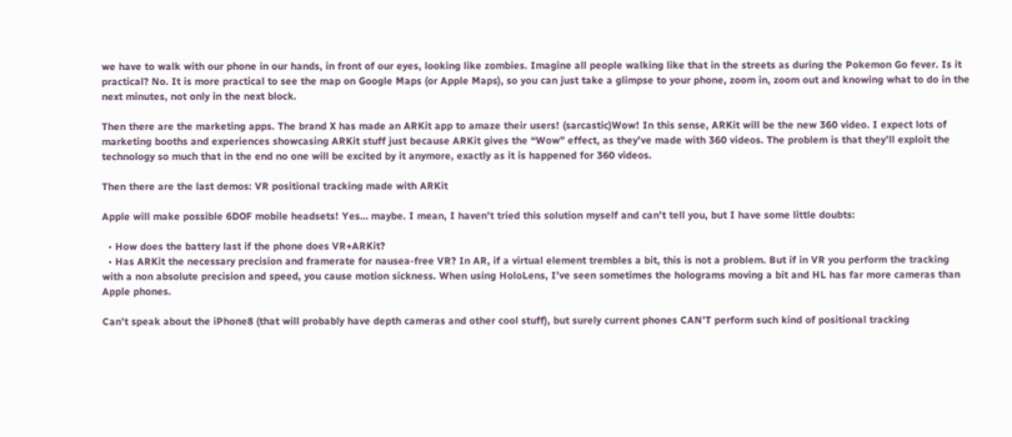we have to walk with our phone in our hands, in front of our eyes, looking like zombies. Imagine all people walking like that in the streets as during the Pokemon Go fever. Is it practical? No. It is more practical to see the map on Google Maps (or Apple Maps), so you can just take a glimpse to your phone, zoom in, zoom out and knowing what to do in the next minutes, not only in the next block.

Then there are the marketing apps. The brand X has made an ARKit app to amaze their users! (sarcastic)Wow! In this sense, ARKit will be the new 360 video. I expect lots of marketing booths and experiences showcasing ARKit stuff just because ARKit gives the “Wow” effect, as they’ve made with 360 videos. The problem is that they’ll exploit the technology so much that in the end no one will be excited by it anymore, exactly as it is happened for 360 videos.

Then there are the last demos: VR positional tracking made with ARKit

Apple will make possible 6DOF mobile headsets! Yes… maybe. I mean, I haven’t tried this solution myself and can’t tell you, but I have some little doubts:

  • How does the battery last if the phone does VR+ARKit?
  • Has ARKit the necessary precision and framerate for nausea-free VR? In AR, if a virtual element trembles a bit, this is not a problem. But if in VR you perform the tracking with a non absolute precision and speed, you cause motion sickness. When using HoloLens, I’ve seen sometimes the holograms moving a bit and HL has far more cameras than Apple phones.

Can’t speak about the iPhone8 (that will probably have depth cameras and other cool stuff), but surely current phones CAN’T perform such kind of positional tracking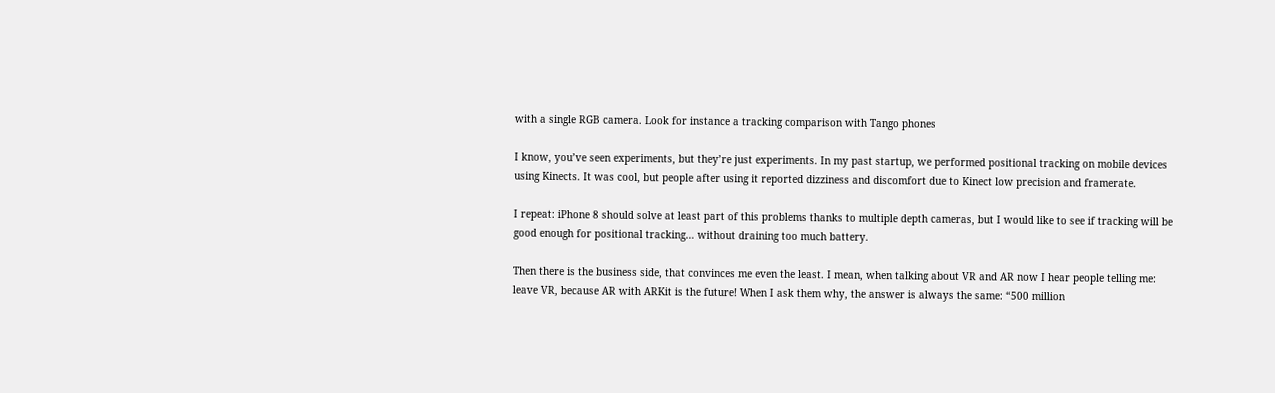with a single RGB camera. Look for instance a tracking comparison with Tango phones

I know, you’ve seen experiments, but they’re just experiments. In my past startup, we performed positional tracking on mobile devices using Kinects. It was cool, but people after using it reported dizziness and discomfort due to Kinect low precision and framerate.

I repeat: iPhone 8 should solve at least part of this problems thanks to multiple depth cameras, but I would like to see if tracking will be good enough for positional tracking… without draining too much battery.

Then there is the business side, that convinces me even the least. I mean, when talking about VR and AR now I hear people telling me: leave VR, because AR with ARKit is the future! When I ask them why, the answer is always the same: “500 million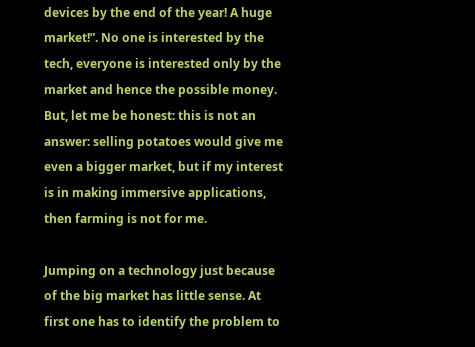devices by the end of the year! A huge market!”. No one is interested by the tech, everyone is interested only by the market and hence the possible money. But, let me be honest: this is not an answer: selling potatoes would give me even a bigger market, but if my interest is in making immersive applications, then farming is not for me.

Jumping on a technology just because of the big market has little sense. At first one has to identify the problem to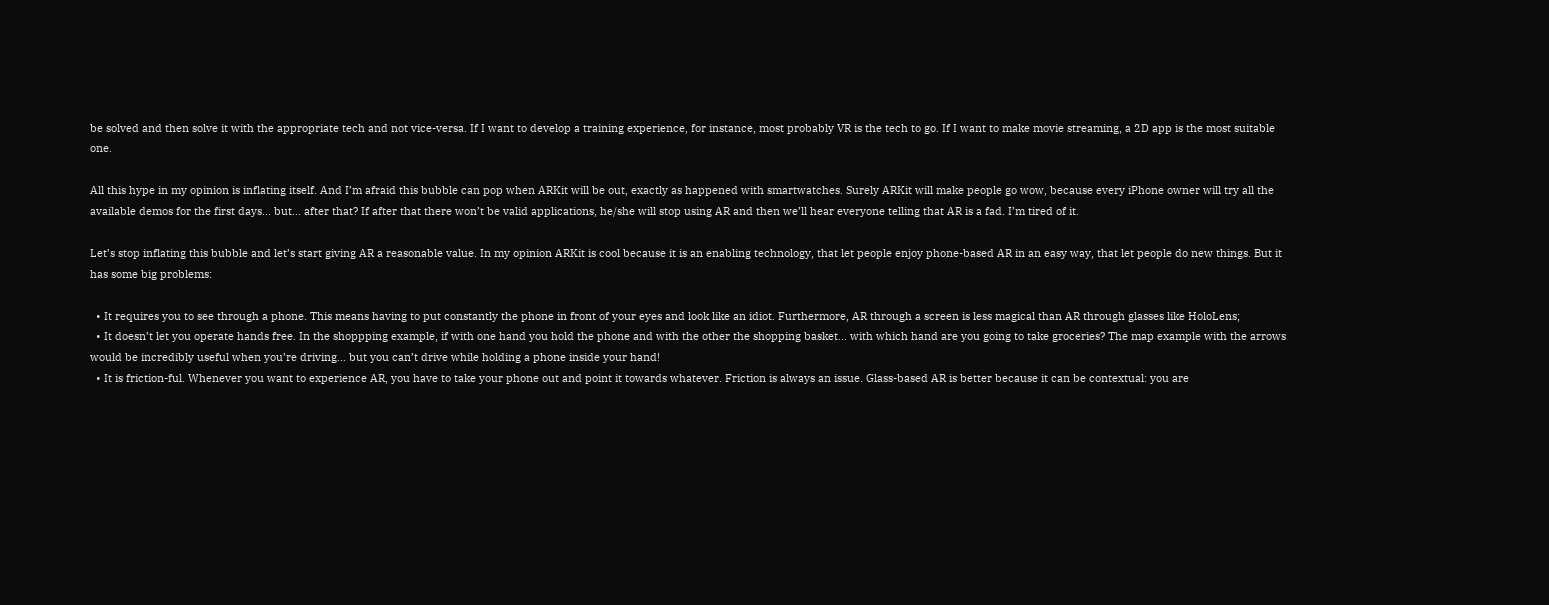be solved and then solve it with the appropriate tech and not vice-versa. If I want to develop a training experience, for instance, most probably VR is the tech to go. If I want to make movie streaming, a 2D app is the most suitable one.

All this hype in my opinion is inflating itself. And I’m afraid this bubble can pop when ARKit will be out, exactly as happened with smartwatches. Surely ARKit will make people go wow, because every iPhone owner will try all the available demos for the first days… but… after that? If after that there won’t be valid applications, he/she will stop using AR and then we’ll hear everyone telling that AR is a fad. I’m tired of it.

Let’s stop inflating this bubble and let’s start giving AR a reasonable value. In my opinion ARKit is cool because it is an enabling technology, that let people enjoy phone-based AR in an easy way, that let people do new things. But it has some big problems:

  • It requires you to see through a phone. This means having to put constantly the phone in front of your eyes and look like an idiot. Furthermore, AR through a screen is less magical than AR through glasses like HoloLens;
  • It doesn’t let you operate hands free. In the shoppping example, if with one hand you hold the phone and with the other the shopping basket… with which hand are you going to take groceries? The map example with the arrows would be incredibly useful when you’re driving… but you can’t drive while holding a phone inside your hand!
  • It is friction-ful. Whenever you want to experience AR, you have to take your phone out and point it towards whatever. Friction is always an issue. Glass-based AR is better because it can be contextual: you are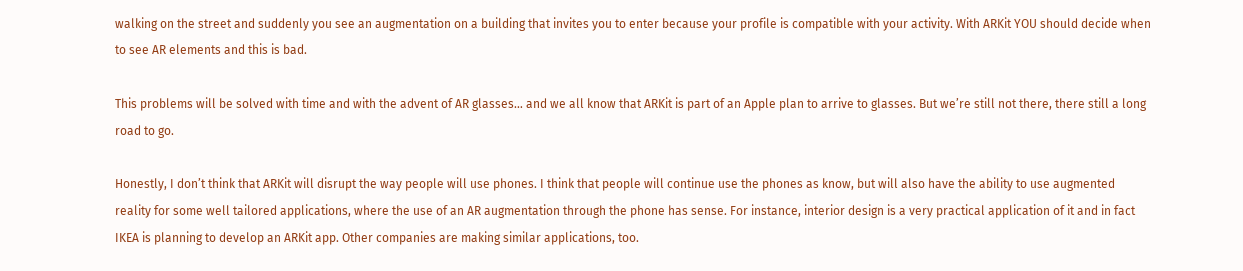walking on the street and suddenly you see an augmentation on a building that invites you to enter because your profile is compatible with your activity. With ARKit YOU should decide when to see AR elements and this is bad.

This problems will be solved with time and with the advent of AR glasses… and we all know that ARKit is part of an Apple plan to arrive to glasses. But we’re still not there, there still a long road to go.

Honestly, I don’t think that ARKit will disrupt the way people will use phones. I think that people will continue use the phones as know, but will also have the ability to use augmented reality for some well tailored applications, where the use of an AR augmentation through the phone has sense. For instance, interior design is a very practical application of it and in fact IKEA is planning to develop an ARKit app. Other companies are making similar applications, too.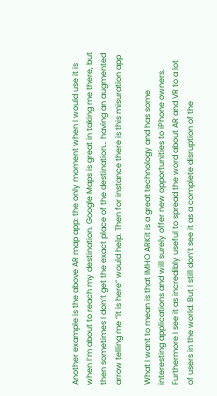Another example is the above AR map app: the only moment when I would use it is when I’m about to reach my destination. Google Maps is great in taking me there, but then sometimes I don’t get the exact place of the destination… having an augmented arrow telling me “it is here” would help. Then for instance there is this misuration app

What I want to mean is that IMHO ARKit is a great technology and has some interesting applications and will surely offer new opportunities to iPhone owners. Furthermore I see it as incredibly useful to spread the word about AR and VR to a lot of users in the world. But I still don’t see it as a complete disruption of the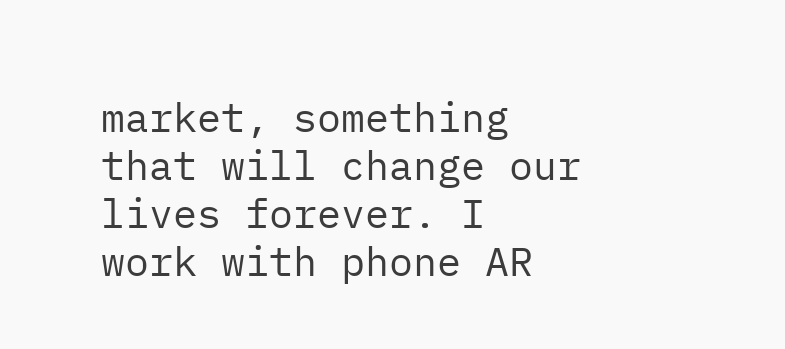market, something that will change our lives forever. I work with phone AR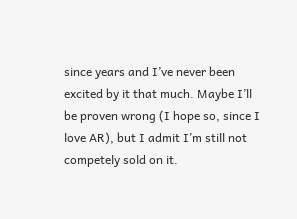since years and I’ve never been excited by it that much. Maybe I’ll be proven wrong (I hope so, since I love AR), but I admit I’m still not competely sold on it.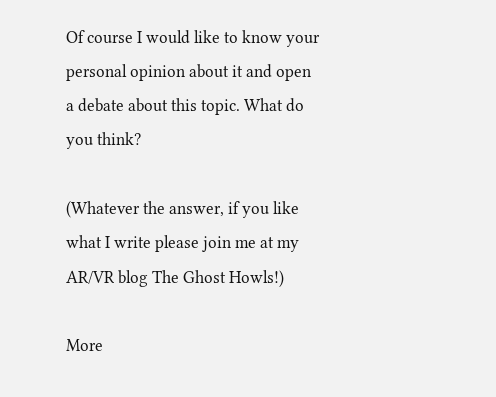Of course I would like to know your personal opinion about it and open a debate about this topic. What do you think?

(Whatever the answer, if you like what I write please join me at my AR/VR blog The Ghost Howls!)

More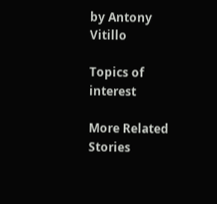by Antony Vitillo

Topics of interest

More Related Stories